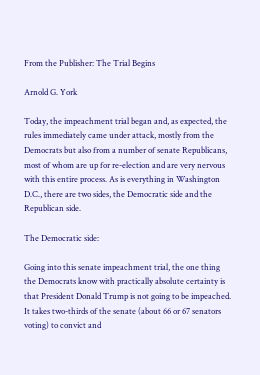From the Publisher: The Trial Begins

Arnold G. York

Today, the impeachment trial began and, as expected, the rules immediately came under attack, mostly from the Democrats but also from a number of senate Republicans, most of whom are up for re-election and are very nervous with this entire process. As is everything in Washington D.C., there are two sides, the Democratic side and the Republican side.

The Democratic side:

Going into this senate impeachment trial, the one thing the Democrats know with practically absolute certainty is that President Donald Trump is not going to be impeached. It takes two-thirds of the senate (about 66 or 67 senators voting) to convict and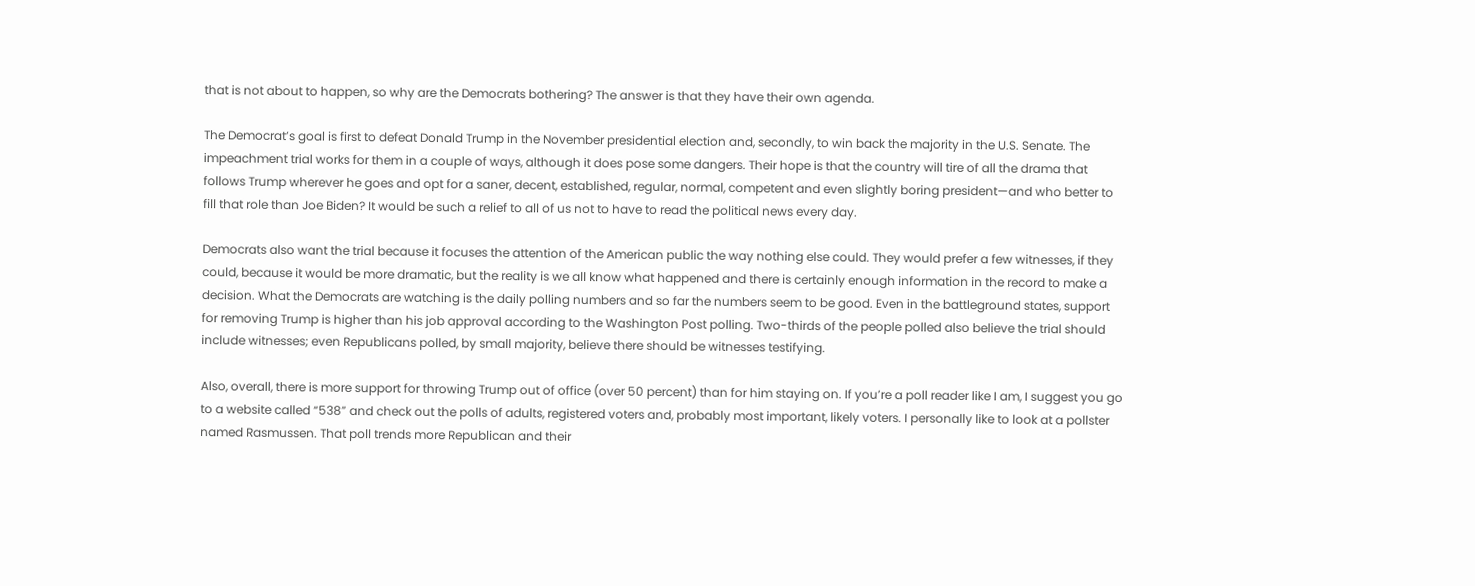that is not about to happen, so why are the Democrats bothering? The answer is that they have their own agenda.

The Democrat’s goal is first to defeat Donald Trump in the November presidential election and, secondly, to win back the majority in the U.S. Senate. The impeachment trial works for them in a couple of ways, although it does pose some dangers. Their hope is that the country will tire of all the drama that follows Trump wherever he goes and opt for a saner, decent, established, regular, normal, competent and even slightly boring president—and who better to fill that role than Joe Biden? It would be such a relief to all of us not to have to read the political news every day.

Democrats also want the trial because it focuses the attention of the American public the way nothing else could. They would prefer a few witnesses, if they could, because it would be more dramatic, but the reality is we all know what happened and there is certainly enough information in the record to make a decision. What the Democrats are watching is the daily polling numbers and so far the numbers seem to be good. Even in the battleground states, support for removing Trump is higher than his job approval according to the Washington Post polling. Two-thirds of the people polled also believe the trial should include witnesses; even Republicans polled, by small majority, believe there should be witnesses testifying.

Also, overall, there is more support for throwing Trump out of office (over 50 percent) than for him staying on. If you’re a poll reader like I am, I suggest you go to a website called “538” and check out the polls of adults, registered voters and, probably most important, likely voters. I personally like to look at a pollster named Rasmussen. That poll trends more Republican and their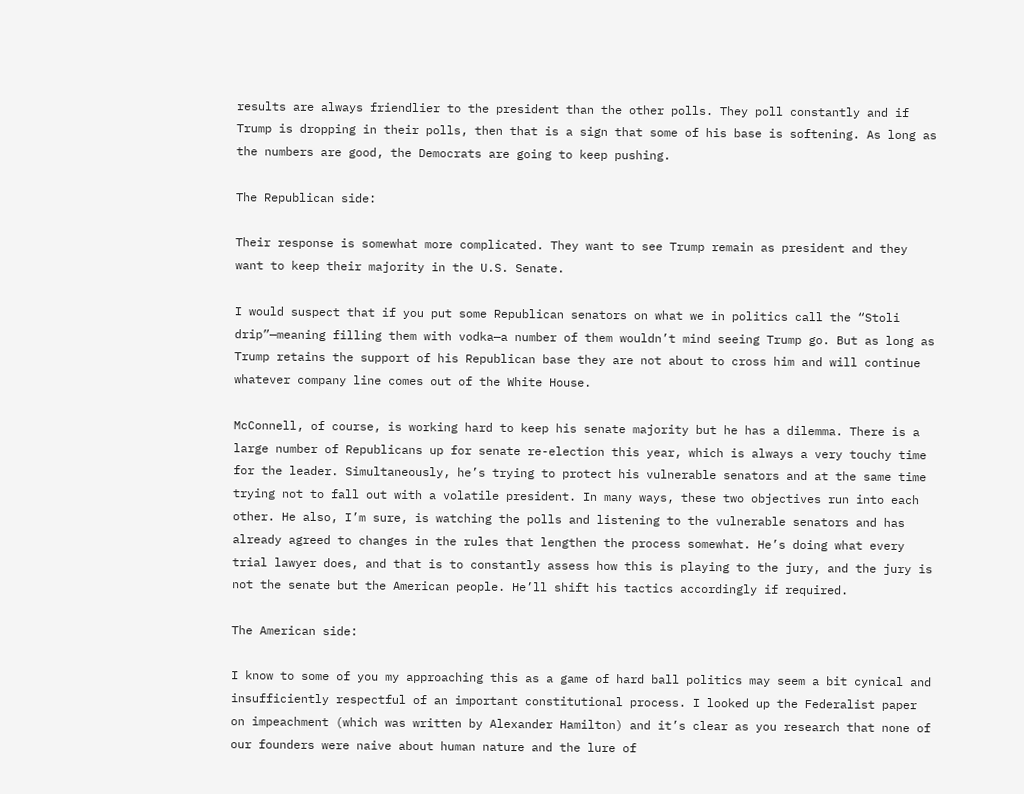results are always friendlier to the president than the other polls. They poll constantly and if Trump is dropping in their polls, then that is a sign that some of his base is softening. As long as the numbers are good, the Democrats are going to keep pushing.

The Republican side:

Their response is somewhat more complicated. They want to see Trump remain as president and they want to keep their majority in the U.S. Senate.

I would suspect that if you put some Republican senators on what we in politics call the “Stoli drip”—meaning filling them with vodka—a number of them wouldn’t mind seeing Trump go. But as long as Trump retains the support of his Republican base they are not about to cross him and will continue whatever company line comes out of the White House.

McConnell, of course, is working hard to keep his senate majority but he has a dilemma. There is a large number of Republicans up for senate re-election this year, which is always a very touchy time for the leader. Simultaneously, he’s trying to protect his vulnerable senators and at the same time trying not to fall out with a volatile president. In many ways, these two objectives run into each other. He also, I’m sure, is watching the polls and listening to the vulnerable senators and has already agreed to changes in the rules that lengthen the process somewhat. He’s doing what every trial lawyer does, and that is to constantly assess how this is playing to the jury, and the jury is not the senate but the American people. He’ll shift his tactics accordingly if required.

The American side:

I know to some of you my approaching this as a game of hard ball politics may seem a bit cynical and insufficiently respectful of an important constitutional process. I looked up the Federalist paper on impeachment (which was written by Alexander Hamilton) and it’s clear as you research that none of our founders were naive about human nature and the lure of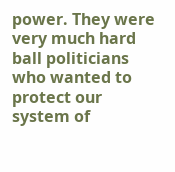power. They were very much hard ball politicians who wanted to protect our system of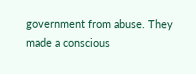government from abuse. They made a conscious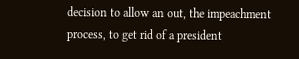decision to allow an out, the impeachment process, to get rid of a president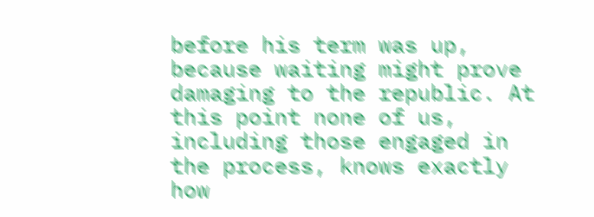before his term was up, because waiting might prove damaging to the republic. At this point none of us, including those engaged in the process, knows exactly how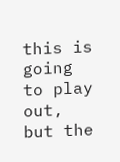this is going to play out, but the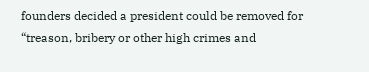founders decided a president could be removed for “treason, bribery or other high crimes and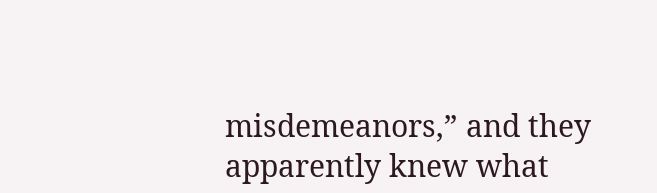misdemeanors,” and they apparently knew what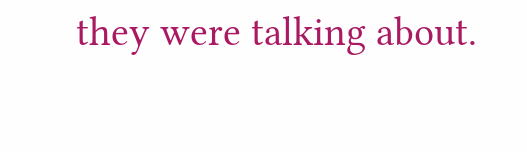they were talking about.